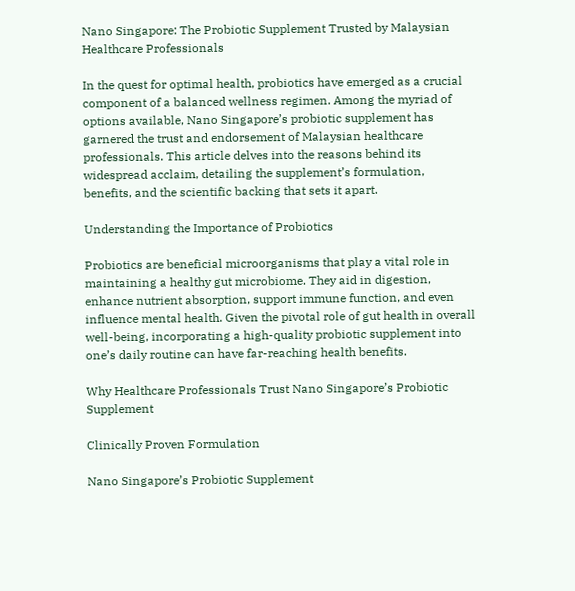Nano Singapore: The Probiotic Supplement Trusted by Malaysian Healthcare Professionals

In the quest for optimal health, probiotics have emerged as a crucial component of a balanced wellness regimen. Among the myriad of options available, Nano Singapore’s probiotic supplement has garnered the trust and endorsement of Malaysian healthcare professionals. This article delves into the reasons behind its widespread acclaim, detailing the supplement’s formulation, benefits, and the scientific backing that sets it apart.

Understanding the Importance of Probiotics

Probiotics are beneficial microorganisms that play a vital role in maintaining a healthy gut microbiome. They aid in digestion, enhance nutrient absorption, support immune function, and even influence mental health. Given the pivotal role of gut health in overall well-being, incorporating a high-quality probiotic supplement into one’s daily routine can have far-reaching health benefits.

Why Healthcare Professionals Trust Nano Singapore’s Probiotic Supplement

Clinically Proven Formulation

Nano Singapore’s Probiotic Supplement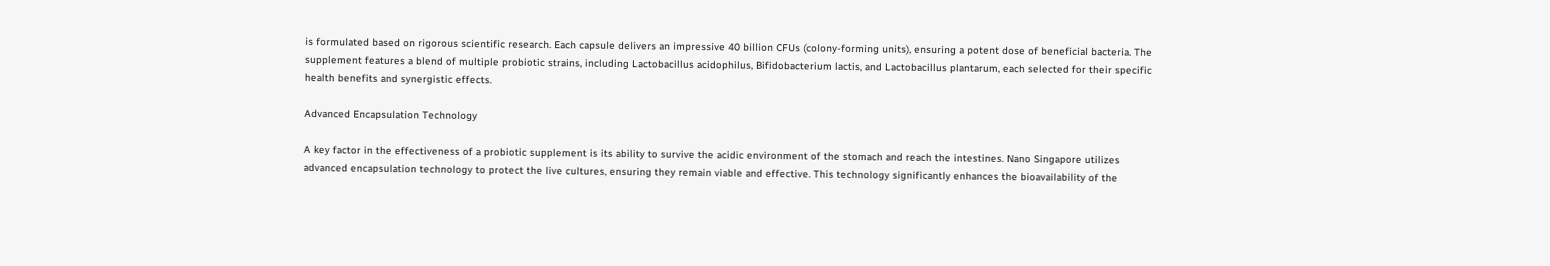is formulated based on rigorous scientific research. Each capsule delivers an impressive 40 billion CFUs (colony-forming units), ensuring a potent dose of beneficial bacteria. The supplement features a blend of multiple probiotic strains, including Lactobacillus acidophilus, Bifidobacterium lactis, and Lactobacillus plantarum, each selected for their specific health benefits and synergistic effects.

Advanced Encapsulation Technology

A key factor in the effectiveness of a probiotic supplement is its ability to survive the acidic environment of the stomach and reach the intestines. Nano Singapore utilizes advanced encapsulation technology to protect the live cultures, ensuring they remain viable and effective. This technology significantly enhances the bioavailability of the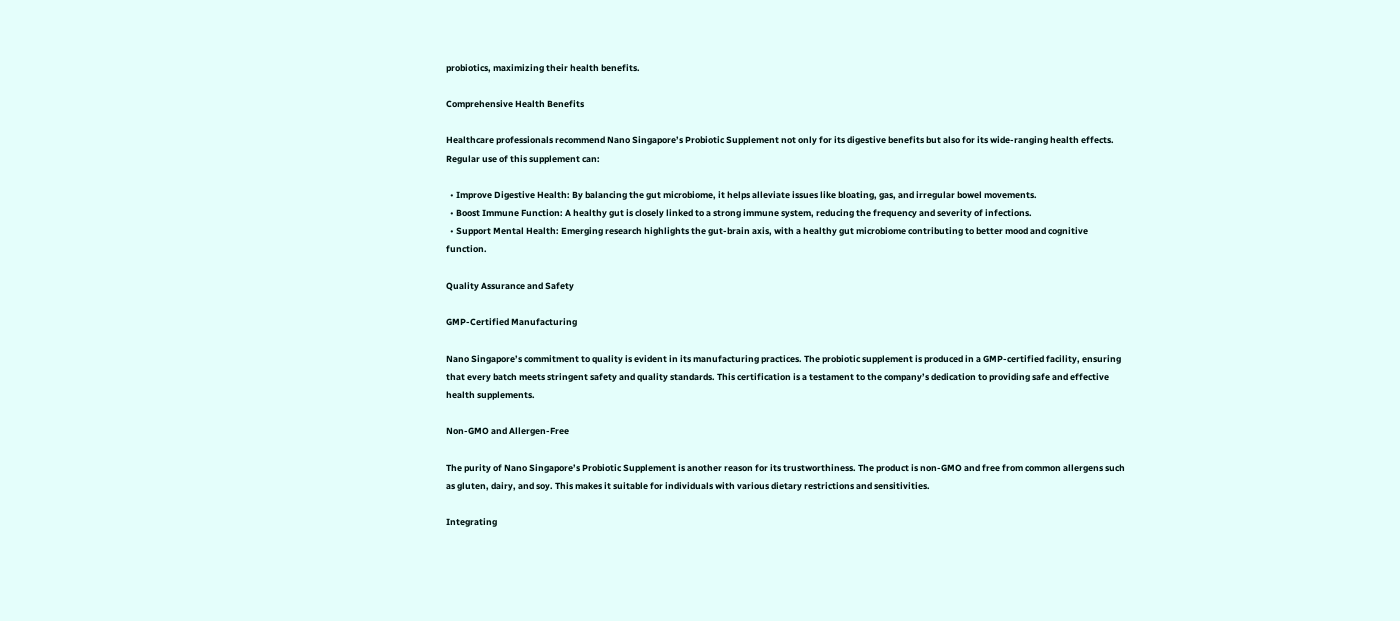probiotics, maximizing their health benefits.

Comprehensive Health Benefits

Healthcare professionals recommend Nano Singapore’s Probiotic Supplement not only for its digestive benefits but also for its wide-ranging health effects. Regular use of this supplement can:

  • Improve Digestive Health: By balancing the gut microbiome, it helps alleviate issues like bloating, gas, and irregular bowel movements.
  • Boost Immune Function: A healthy gut is closely linked to a strong immune system, reducing the frequency and severity of infections.
  • Support Mental Health: Emerging research highlights the gut-brain axis, with a healthy gut microbiome contributing to better mood and cognitive function.

Quality Assurance and Safety

GMP-Certified Manufacturing

Nano Singapore’s commitment to quality is evident in its manufacturing practices. The probiotic supplement is produced in a GMP-certified facility, ensuring that every batch meets stringent safety and quality standards. This certification is a testament to the company’s dedication to providing safe and effective health supplements.

Non-GMO and Allergen-Free

The purity of Nano Singapore’s Probiotic Supplement is another reason for its trustworthiness. The product is non-GMO and free from common allergens such as gluten, dairy, and soy. This makes it suitable for individuals with various dietary restrictions and sensitivities.

Integrating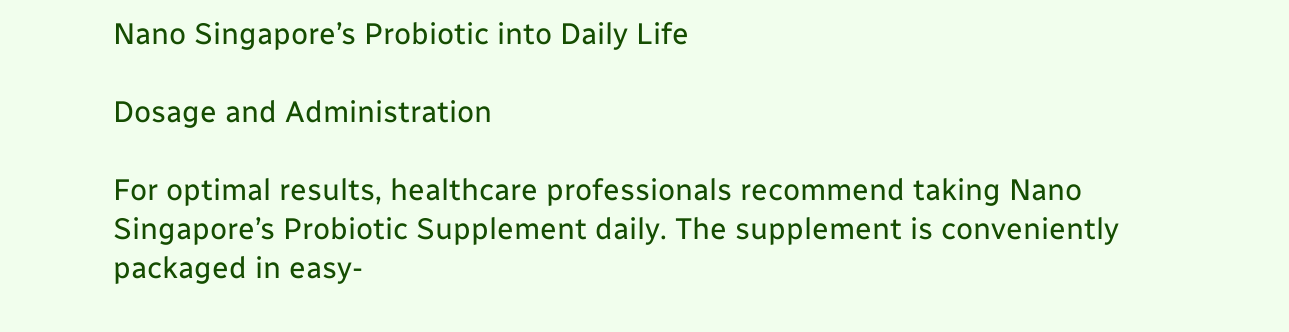Nano Singapore’s Probiotic into Daily Life

Dosage and Administration

For optimal results, healthcare professionals recommend taking Nano Singapore’s Probiotic Supplement daily. The supplement is conveniently packaged in easy-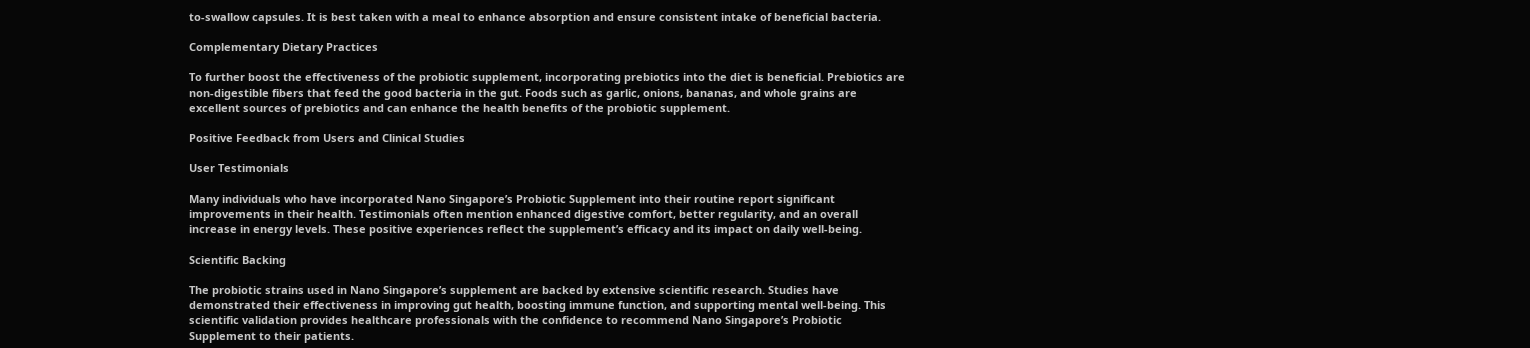to-swallow capsules. It is best taken with a meal to enhance absorption and ensure consistent intake of beneficial bacteria.

Complementary Dietary Practices

To further boost the effectiveness of the probiotic supplement, incorporating prebiotics into the diet is beneficial. Prebiotics are non-digestible fibers that feed the good bacteria in the gut. Foods such as garlic, onions, bananas, and whole grains are excellent sources of prebiotics and can enhance the health benefits of the probiotic supplement.

Positive Feedback from Users and Clinical Studies

User Testimonials

Many individuals who have incorporated Nano Singapore’s Probiotic Supplement into their routine report significant improvements in their health. Testimonials often mention enhanced digestive comfort, better regularity, and an overall increase in energy levels. These positive experiences reflect the supplement’s efficacy and its impact on daily well-being.

Scientific Backing

The probiotic strains used in Nano Singapore’s supplement are backed by extensive scientific research. Studies have demonstrated their effectiveness in improving gut health, boosting immune function, and supporting mental well-being. This scientific validation provides healthcare professionals with the confidence to recommend Nano Singapore’s Probiotic Supplement to their patients.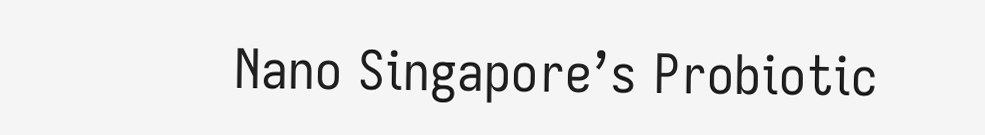Nano Singapore’s Probiotic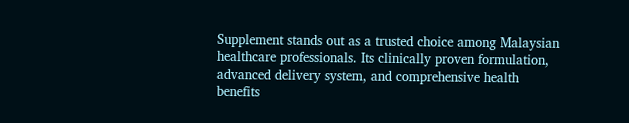Supplement stands out as a trusted choice among Malaysian healthcare professionals. Its clinically proven formulation, advanced delivery system, and comprehensive health benefits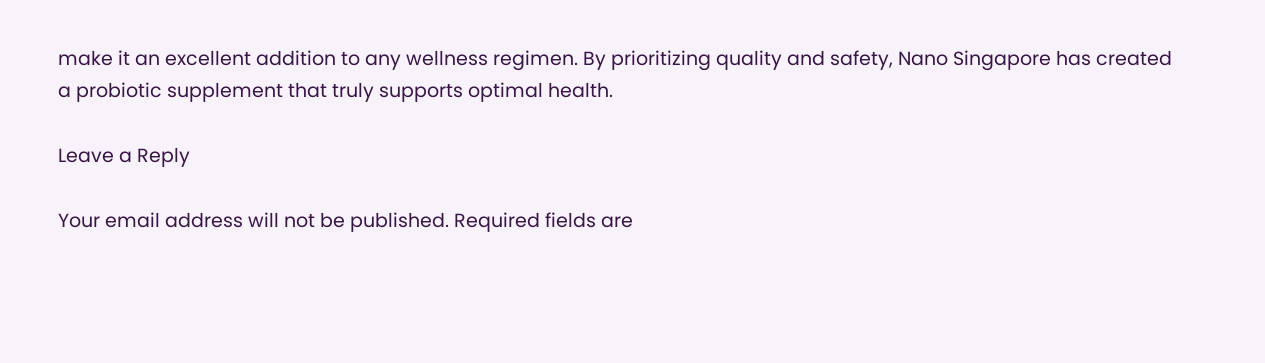make it an excellent addition to any wellness regimen. By prioritizing quality and safety, Nano Singapore has created a probiotic supplement that truly supports optimal health.

Leave a Reply

Your email address will not be published. Required fields are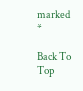marked *

Back To Top